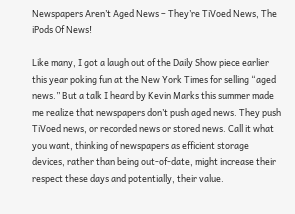Newspapers Aren’t Aged News – They’re TiVoed News, The iPods Of News!

Like many, I got a laugh out of the Daily Show piece earlier this year poking fun at the New York Times for selling “aged news.” But a talk I heard by Kevin Marks this summer made me realize that newspapers don’t push aged news. They push TiVoed news, or recorded news or stored news. Call it what you want, thinking of newspapers as efficient storage devices, rather than being out-of-date, might increase their respect these days and potentially, their value.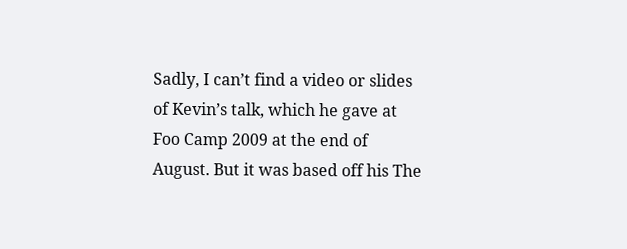Sadly, I can’t find a video or slides of Kevin’s talk, which he gave at Foo Camp 2009 at the end of August. But it was based off his The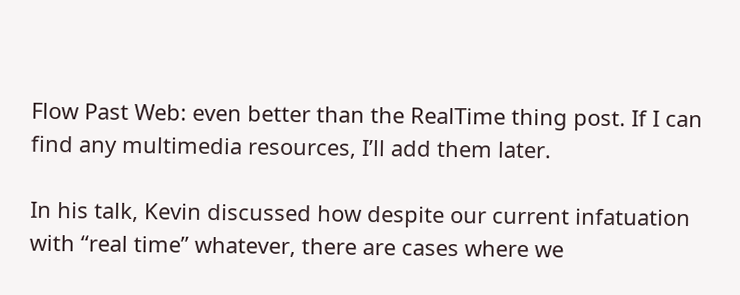Flow Past Web: even better than the RealTime thing post. If I can find any multimedia resources, I’ll add them later.

In his talk, Kevin discussed how despite our current infatuation with “real time” whatever, there are cases where we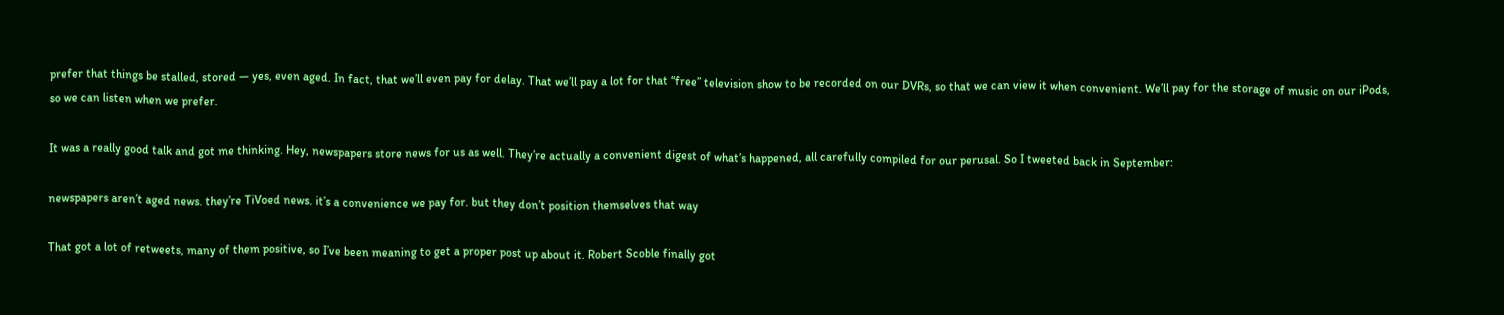prefer that things be stalled, stored — yes, even aged. In fact, that we’ll even pay for delay. That we’ll pay a lot for that “free” television show to be recorded on our DVRs, so that we can view it when convenient. We’ll pay for the storage of music on our iPods, so we can listen when we prefer.

It was a really good talk and got me thinking. Hey, newspapers store news for us as well. They’re actually a convenient digest of what’s happened, all carefully compiled for our perusal. So I tweeted back in September:

newspapers aren’t aged news. they’re TiVoed news. it’s a convenience we pay for. but they don’t position themselves that way

That got a lot of retweets, many of them positive, so I’ve been meaning to get a proper post up about it. Robert Scoble finally got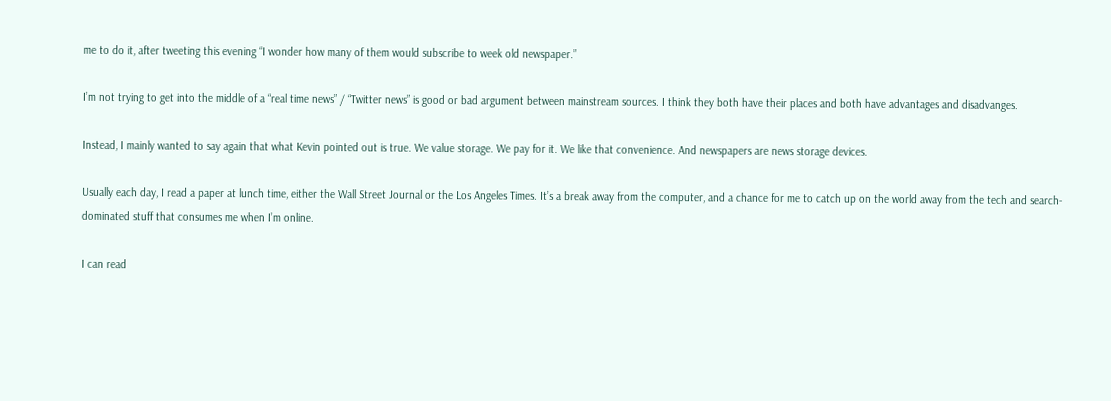me to do it, after tweeting this evening “I wonder how many of them would subscribe to week old newspaper.”

I’m not trying to get into the middle of a “real time news” / “Twitter news” is good or bad argument between mainstream sources. I think they both have their places and both have advantages and disadvanges.

Instead, I mainly wanted to say again that what Kevin pointed out is true. We value storage. We pay for it. We like that convenience. And newspapers are news storage devices.

Usually each day, I read a paper at lunch time, either the Wall Street Journal or the Los Angeles Times. It’s a break away from the computer, and a chance for me to catch up on the world away from the tech and search-dominated stuff that consumes me when I’m online.

I can read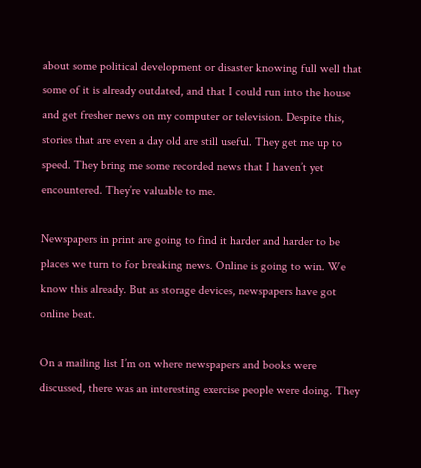about some political development or disaster knowing full well that some of it is already outdated, and that I could run into the house and get fresher news on my computer or television. Despite this, stories that are even a day old are still useful. They get me up to speed. They bring me some recorded news that I haven’t yet encountered. They’re valuable to me.

Newspapers in print are going to find it harder and harder to be places we turn to for breaking news. Online is going to win. We know this already. But as storage devices, newspapers have got online beat.

On a mailing list I’m on where newspapers and books were discussed, there was an interesting exercise people were doing. They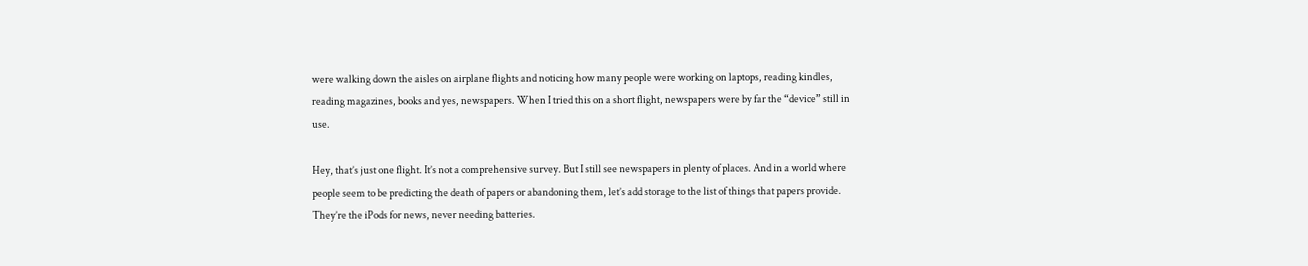were walking down the aisles on airplane flights and noticing how many people were working on laptops, reading kindles, reading magazines, books and yes, newspapers. When I tried this on a short flight, newspapers were by far the “device” still in use.

Hey, that’s just one flight. It’s not a comprehensive survey. But I still see newspapers in plenty of places. And in a world where people seem to be predicting the death of papers or abandoning them, let’s add storage to the list of things that papers provide. They’re the iPods for news, never needing batteries.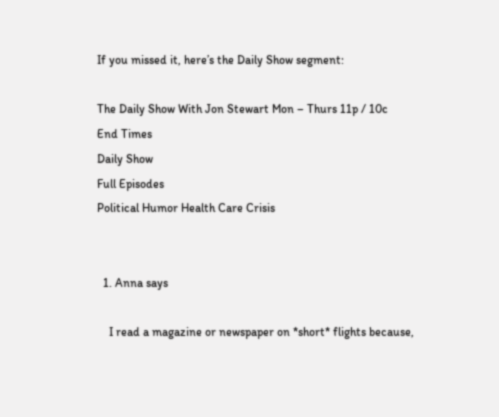If you missed it, here’s the Daily Show segment:

The Daily Show With Jon Stewart Mon – Thurs 11p / 10c
End Times
Daily Show
Full Episodes
Political Humor Health Care Crisis


  1. Anna says

    I read a magazine or newspaper on *short* flights because,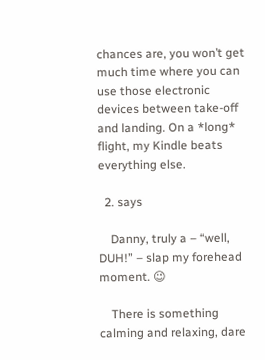chances are, you won’t get much time where you can use those electronic devices between take-off and landing. On a *long* flight, my Kindle beats everything else.

  2. says

    Danny, truly a – “well, DUH!” – slap my forehead moment. 😉

    There is something calming and relaxing, dare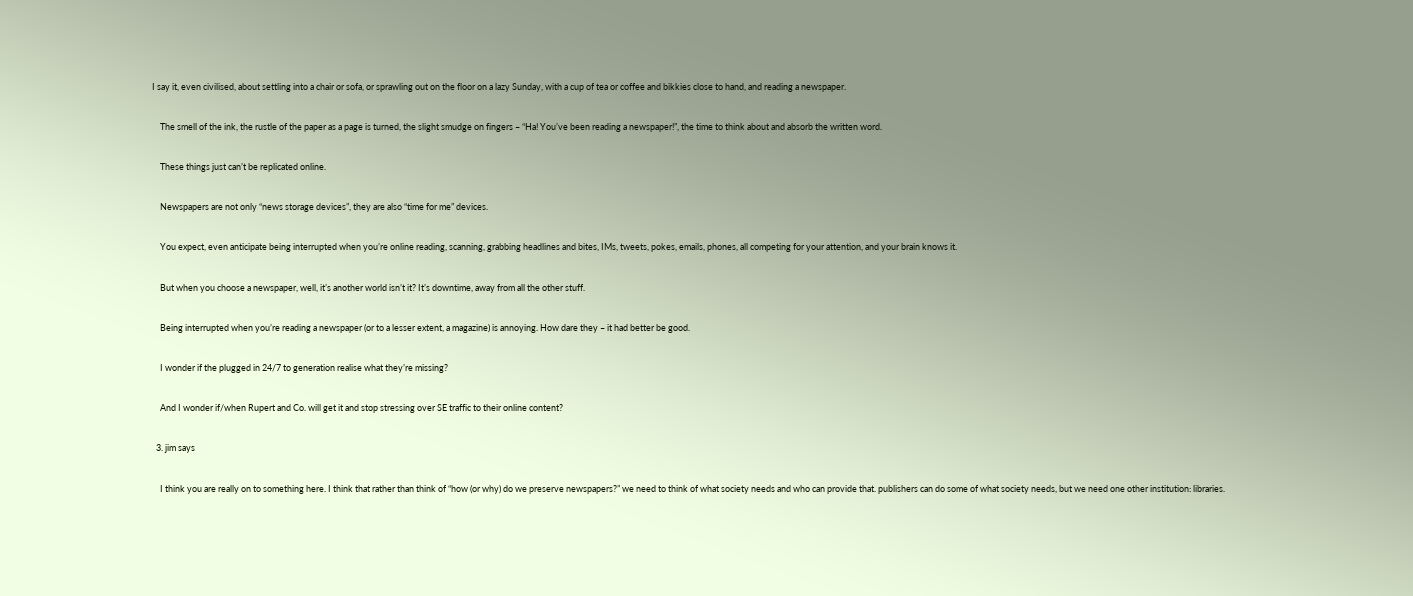I say it, even civilised, about settling into a chair or sofa, or sprawling out on the floor on a lazy Sunday, with a cup of tea or coffee and bikkies close to hand, and reading a newspaper.

    The smell of the ink, the rustle of the paper as a page is turned, the slight smudge on fingers – “Ha! You’ve been reading a newspaper!”, the time to think about and absorb the written word.

    These things just can’t be replicated online.

    Newspapers are not only “news storage devices”, they are also “time for me” devices.

    You expect, even anticipate being interrupted when you’re online reading, scanning, grabbing headlines and bites, IMs, tweets, pokes, emails, phones, all competing for your attention, and your brain knows it.

    But when you choose a newspaper, well, it’s another world isn’t it? It’s downtime, away from all the other stuff.

    Being interrupted when you’re reading a newspaper (or to a lesser extent, a magazine) is annoying. How dare they – it had better be good.

    I wonder if the plugged in 24/7 to generation realise what they’re missing?

    And I wonder if/when Rupert and Co. will get it and stop stressing over SE traffic to their online content?

  3. jim says

    I think you are really on to something here. I think that rather than think of “how (or why) do we preserve newspapers?” we need to think of what society needs and who can provide that. publishers can do some of what society needs, but we need one other institution: libraries.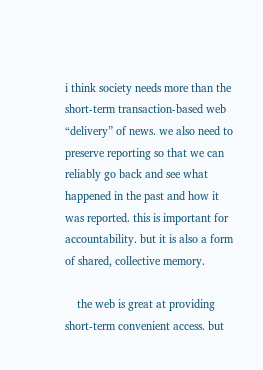i think society needs more than the short-term transaction-based web “delivery” of news. we also need to preserve reporting so that we can reliably go back and see what happened in the past and how it was reported. this is important for accountability. but it is also a form of shared, collective memory.

    the web is great at providing short-term convenient access. but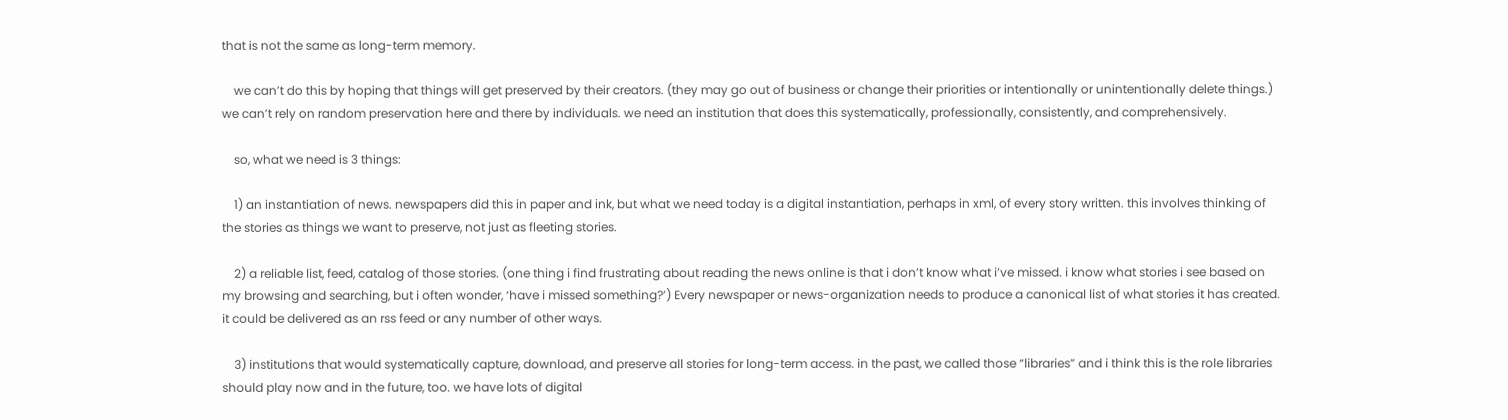that is not the same as long-term memory.

    we can’t do this by hoping that things will get preserved by their creators. (they may go out of business or change their priorities or intentionally or unintentionally delete things.) we can’t rely on random preservation here and there by individuals. we need an institution that does this systematically, professionally, consistently, and comprehensively.

    so, what we need is 3 things:

    1) an instantiation of news. newspapers did this in paper and ink, but what we need today is a digital instantiation, perhaps in xml, of every story written. this involves thinking of the stories as things we want to preserve, not just as fleeting stories.

    2) a reliable list, feed, catalog of those stories. (one thing i find frustrating about reading the news online is that i don’t know what i’ve missed. i know what stories i see based on my browsing and searching, but i often wonder, ‘have i missed something?’) Every newspaper or news-organization needs to produce a canonical list of what stories it has created. it could be delivered as an rss feed or any number of other ways.

    3) institutions that would systematically capture, download, and preserve all stories for long-term access. in the past, we called those “libraries” and i think this is the role libraries should play now and in the future, too. we have lots of digital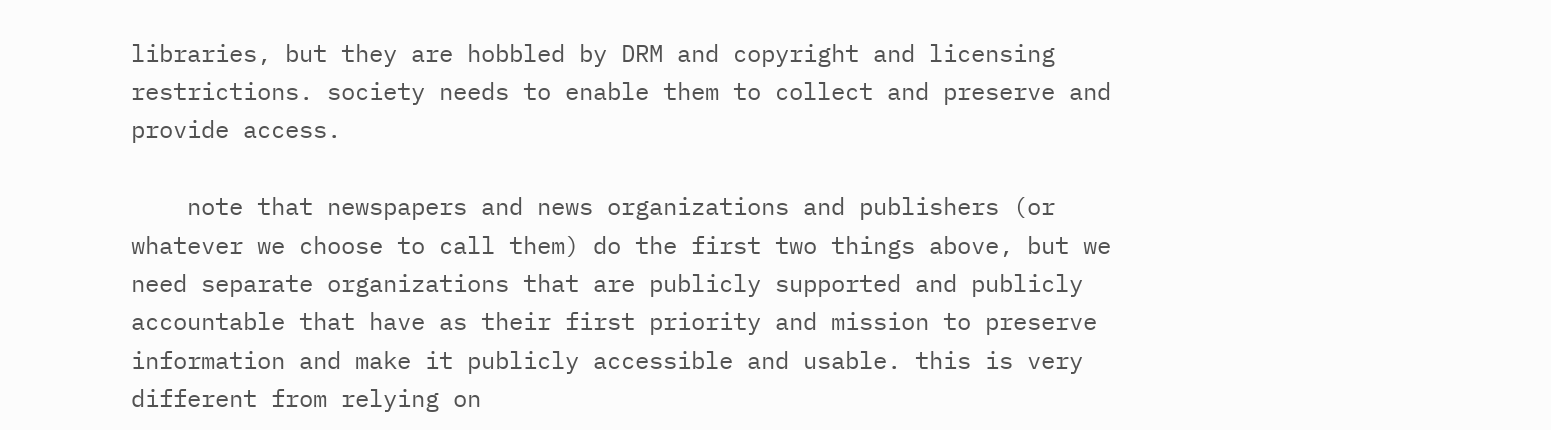libraries, but they are hobbled by DRM and copyright and licensing restrictions. society needs to enable them to collect and preserve and provide access.

    note that newspapers and news organizations and publishers (or whatever we choose to call them) do the first two things above, but we need separate organizations that are publicly supported and publicly accountable that have as their first priority and mission to preserve information and make it publicly accessible and usable. this is very different from relying on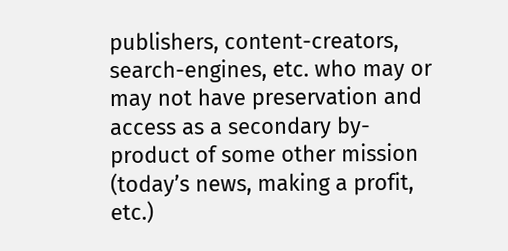publishers, content-creators, search-engines, etc. who may or may not have preservation and access as a secondary by-product of some other mission (today’s news, making a profit, etc.)